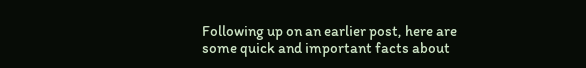Following up on an earlier post, here are some quick and important facts about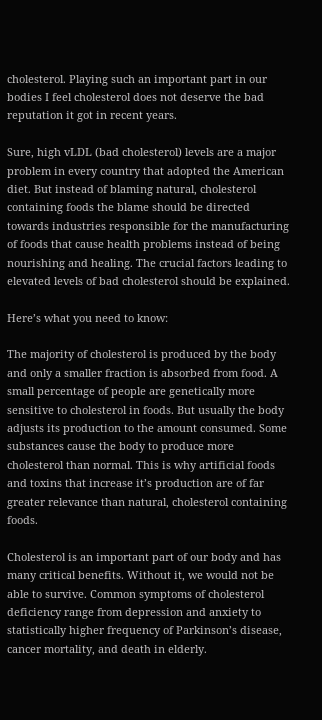cholesterol. Playing such an important part in our bodies I feel cholesterol does not deserve the bad reputation it got in recent years.

Sure, high vLDL (bad cholesterol) levels are a major problem in every country that adopted the American diet. But instead of blaming natural, cholesterol containing foods the blame should be directed towards industries responsible for the manufacturing of foods that cause health problems instead of being nourishing and healing. The crucial factors leading to elevated levels of bad cholesterol should be explained.

Here’s what you need to know:

The majority of cholesterol is produced by the body and only a smaller fraction is absorbed from food. A small percentage of people are genetically more sensitive to cholesterol in foods. But usually the body adjusts its production to the amount consumed. Some substances cause the body to produce more cholesterol than normal. This is why artificial foods and toxins that increase it’s production are of far greater relevance than natural, cholesterol containing foods.

Cholesterol is an important part of our body and has many critical benefits. Without it, we would not be able to survive. Common symptoms of cholesterol deficiency range from depression and anxiety to statistically higher frequency of Parkinson’s disease, cancer mortality, and death in elderly.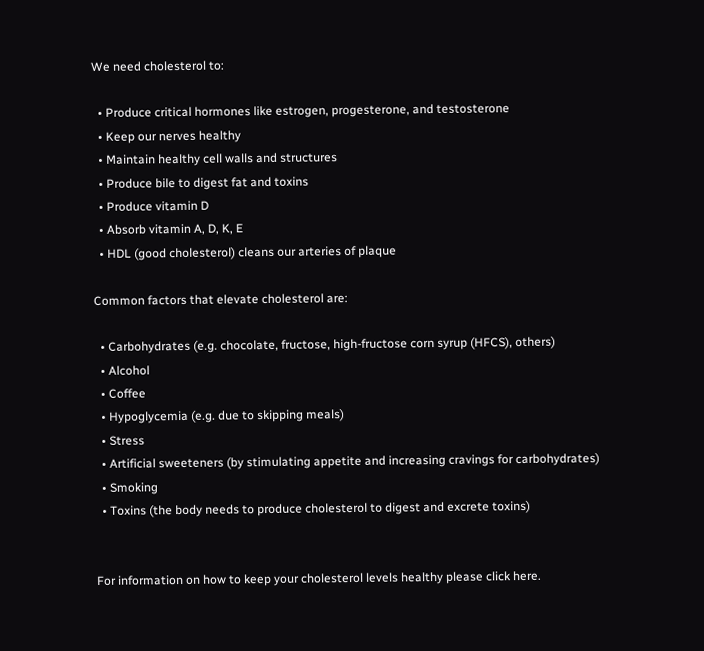We need cholesterol to:

  • Produce critical hormones like estrogen, progesterone, and testosterone
  • Keep our nerves healthy
  • Maintain healthy cell walls and structures
  • Produce bile to digest fat and toxins
  • Produce vitamin D
  • Absorb vitamin A, D, K, E
  • HDL (good cholesterol) cleans our arteries of plaque

Common factors that elevate cholesterol are:

  • Carbohydrates (e.g. chocolate, fructose, high-fructose corn syrup (HFCS), others)
  • Alcohol
  • Coffee
  • Hypoglycemia (e.g. due to skipping meals)
  • Stress
  • Artificial sweeteners (by stimulating appetite and increasing cravings for carbohydrates)
  • Smoking
  • Toxins (the body needs to produce cholesterol to digest and excrete toxins)


For information on how to keep your cholesterol levels healthy please click here.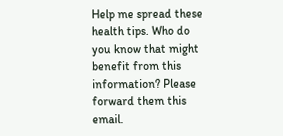Help me spread these health tips. Who do you know that might benefit from this information? Please forward them this email.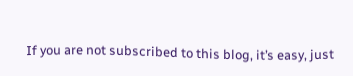If you are not subscribed to this blog, it’s easy, just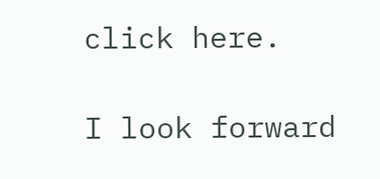click here.

I look forward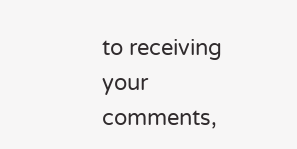to receiving your comments,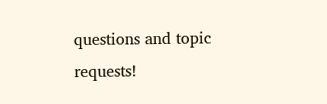questions and topic requests!